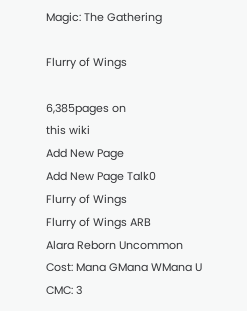Magic: The Gathering

Flurry of Wings

6,385pages on
this wiki
Add New Page
Add New Page Talk0
Flurry of Wings
Flurry of Wings ARB
Alara Reborn Uncommon
Cost: Mana GMana WMana U
CMC: 3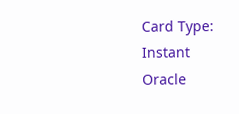Card Type: Instant
Oracle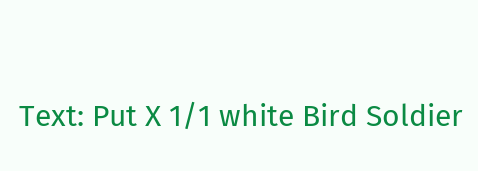Text: Put X 1/1 white Bird Soldier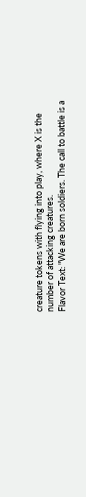creature tokens with flying into play, where X is the number of attacking creatures.
Flavor Text: "We are born soldiers. The call to battle is a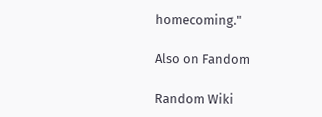homecoming."

Also on Fandom

Random Wiki